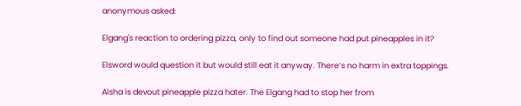anonymous asked:

Elgang's reaction to ordering pizza, only to find out someone had put pineapples in it?

Elsword would question it but would still eat it anyway. There’s no harm in extra toppings.

Aisha is devout pineapple pizza hater. The Elgang had to stop her from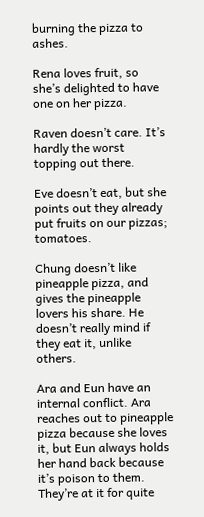burning the pizza to ashes.

Rena loves fruit, so she’s delighted to have one on her pizza.

Raven doesn’t care. It’s hardly the worst topping out there.

Eve doesn’t eat, but she points out they already put fruits on our pizzas; tomatoes.

Chung doesn’t like pineapple pizza, and gives the pineapple lovers his share. He doesn’t really mind if they eat it, unlike others.

Ara and Eun have an internal conflict. Ara reaches out to pineapple pizza because she loves it, but Eun always holds her hand back because it’s poison to them. They’re at it for quite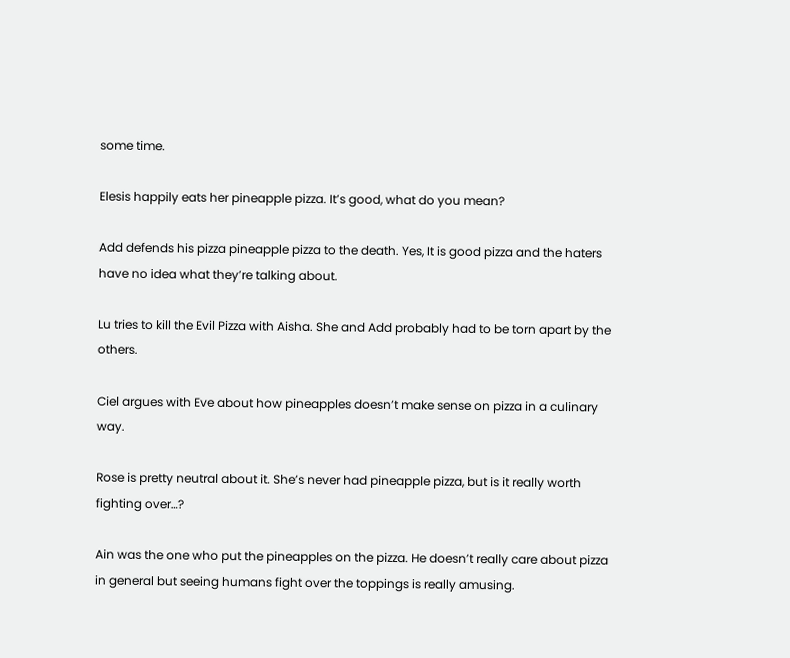some time.

Elesis happily eats her pineapple pizza. It’s good, what do you mean?

Add defends his pizza pineapple pizza to the death. Yes, It is good pizza and the haters have no idea what they’re talking about.

Lu tries to kill the Evil Pizza with Aisha. She and Add probably had to be torn apart by the others.

Ciel argues with Eve about how pineapples doesn’t make sense on pizza in a culinary way.

Rose is pretty neutral about it. She’s never had pineapple pizza, but is it really worth fighting over…?

Ain was the one who put the pineapples on the pizza. He doesn’t really care about pizza in general but seeing humans fight over the toppings is really amusing.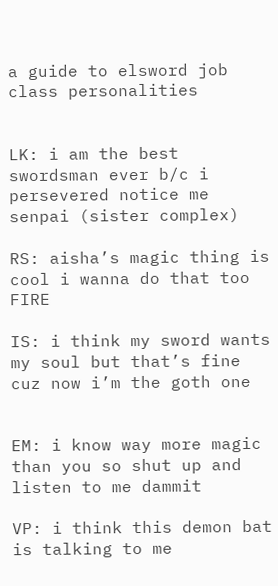a guide to elsword job class personalities


LK: i am the best swordsman ever b/c i persevered notice me senpai (sister complex)

RS: aisha’s magic thing is cool i wanna do that too FIRE

IS: i think my sword wants my soul but that’s fine cuz now i’m the goth one


EM: i know way more magic than you so shut up and listen to me dammit

VP: i think this demon bat is talking to me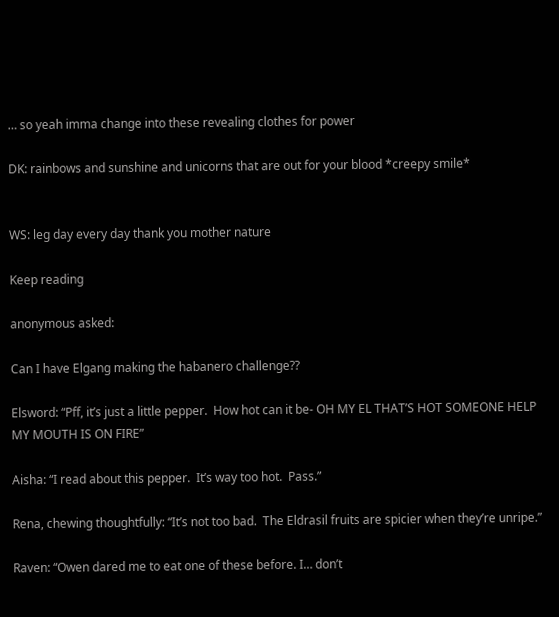… so yeah imma change into these revealing clothes for power

DK: rainbows and sunshine and unicorns that are out for your blood *creepy smile*


WS: leg day every day thank you mother nature

Keep reading

anonymous asked:

Can I have Elgang making the habanero challenge??

Elsword: “Pff, it’s just a little pepper.  How hot can it be- OH MY EL THAT’S HOT SOMEONE HELP MY MOUTH IS ON FIRE”

Aisha: “I read about this pepper.  It’s way too hot.  Pass.”

Rena, chewing thoughtfully: “It’s not too bad.  The Eldrasil fruits are spicier when they’re unripe.”

Raven: “Owen dared me to eat one of these before. I… don’t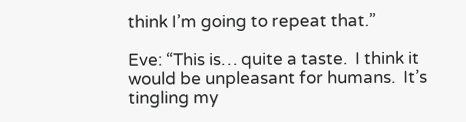think I’m going to repeat that.”

Eve: “This is… quite a taste.  I think it would be unpleasant for humans.  It’s tingling my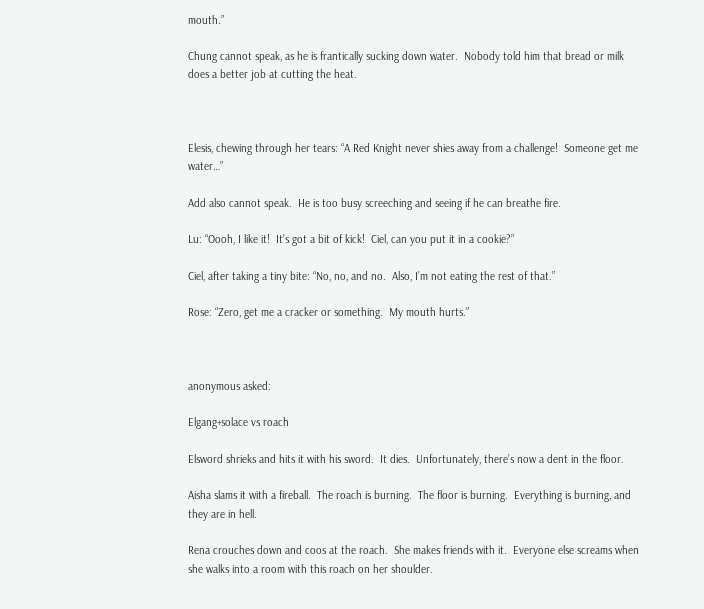mouth.”

Chung cannot speak, as he is frantically sucking down water.  Nobody told him that bread or milk does a better job at cutting the heat.



Elesis, chewing through her tears: “A Red Knight never shies away from a challenge!  Someone get me water…”

Add also cannot speak.  He is too busy screeching and seeing if he can breathe fire.

Lu: “Oooh, I like it!  It’s got a bit of kick!  Ciel, can you put it in a cookie?”

Ciel, after taking a tiny bite: “No, no, and no.  Also, I’m not eating the rest of that.”

Rose: “Zero, get me a cracker or something.  My mouth hurts.”



anonymous asked:

Elgang+solace vs roach

Elsword shrieks and hits it with his sword.  It dies.  Unfortunately, there’s now a dent in the floor.

Aisha slams it with a fireball.  The roach is burning.  The floor is burning.  Everything is burning, and they are in hell.

Rena crouches down and coos at the roach.  She makes friends with it.  Everyone else screams when she walks into a room with this roach on her shoulder.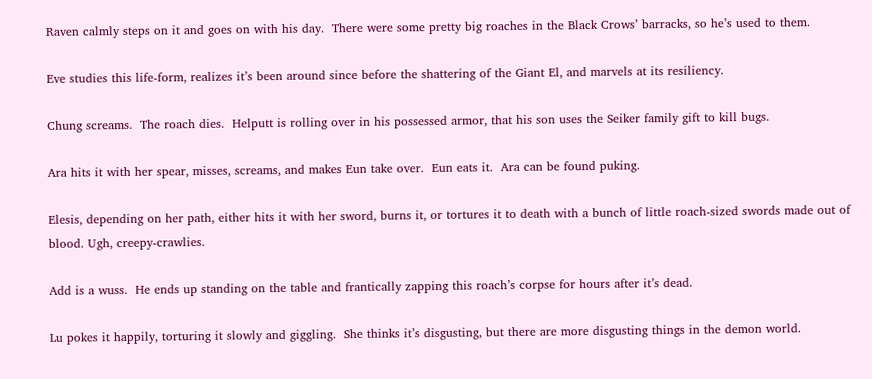Raven calmly steps on it and goes on with his day.  There were some pretty big roaches in the Black Crows’ barracks, so he’s used to them.

Eve studies this life-form, realizes it’s been around since before the shattering of the Giant El, and marvels at its resiliency.

Chung screams.  The roach dies.  Helputt is rolling over in his possessed armor, that his son uses the Seiker family gift to kill bugs.

Ara hits it with her spear, misses, screams, and makes Eun take over.  Eun eats it.  Ara can be found puking.

Elesis, depending on her path, either hits it with her sword, burns it, or tortures it to death with a bunch of little roach-sized swords made out of blood. Ugh, creepy-crawlies.

Add is a wuss.  He ends up standing on the table and frantically zapping this roach’s corpse for hours after it’s dead.

Lu pokes it happily, torturing it slowly and giggling.  She thinks it’s disgusting, but there are more disgusting things in the demon world.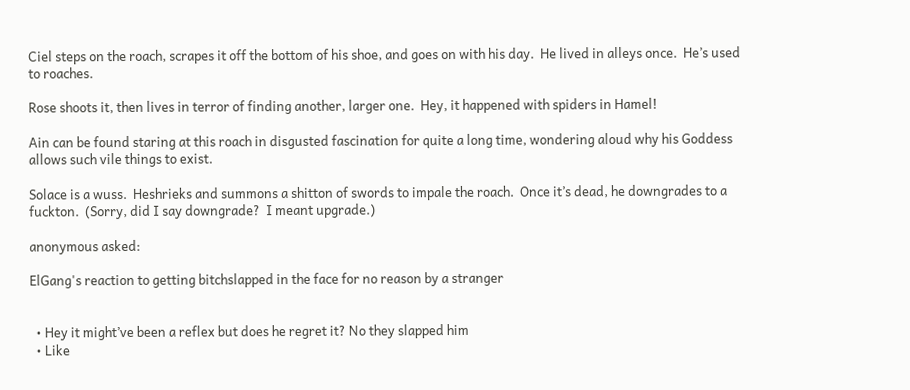Ciel steps on the roach, scrapes it off the bottom of his shoe, and goes on with his day.  He lived in alleys once.  He’s used to roaches.

Rose shoots it, then lives in terror of finding another, larger one.  Hey, it happened with spiders in Hamel!

Ain can be found staring at this roach in disgusted fascination for quite a long time, wondering aloud why his Goddess allows such vile things to exist.

Solace is a wuss.  Heshrieks and summons a shitton of swords to impale the roach.  Once it’s dead, he downgrades to a fuckton.  (Sorry, did I say downgrade?  I meant upgrade.)

anonymous asked:

ElGang's reaction to getting bitchslapped in the face for no reason by a stranger


  • Hey it might’ve been a reflex but does he regret it? No they slapped him
  • Like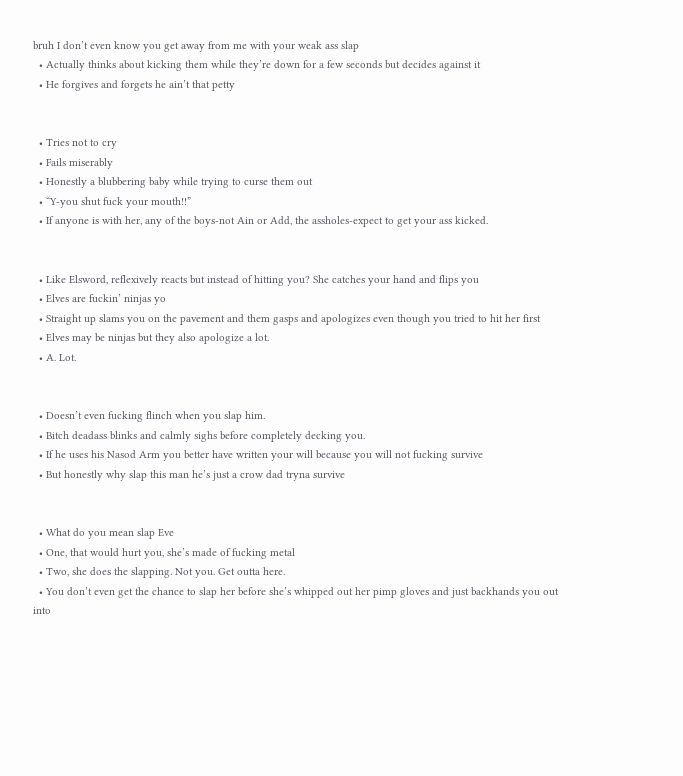bruh I don’t even know you get away from me with your weak ass slap
  • Actually thinks about kicking them while they’re down for a few seconds but decides against it
  • He forgives and forgets he ain’t that petty


  • Tries not to cry
  • Fails miserably
  • Honestly a blubbering baby while trying to curse them out
  • “Y-you shut fuck your mouth!!”
  • If anyone is with her, any of the boys-not Ain or Add, the assholes-expect to get your ass kicked.


  • Like Elsword, reflexively reacts but instead of hitting you? She catches your hand and flips you
  • Elves are fuckin’ ninjas yo
  • Straight up slams you on the pavement and them gasps and apologizes even though you tried to hit her first
  • Elves may be ninjas but they also apologize a lot.
  • A. Lot.


  • Doesn’t even fucking flinch when you slap him.
  • Bitch deadass blinks and calmly sighs before completely decking you.
  • If he uses his Nasod Arm you better have written your will because you will not fucking survive
  • But honestly why slap this man he’s just a crow dad tryna survive


  • What do you mean slap Eve
  • One, that would hurt you, she’s made of fucking metal
  • Two, she does the slapping. Not you. Get outta here.
  • You don’t even get the chance to slap her before she’s whipped out her pimp gloves and just backhands you out into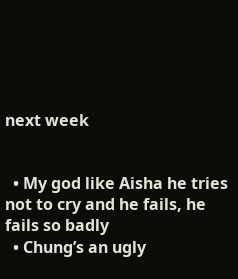next week


  • My god like Aisha he tries not to cry and he fails, he fails so badly
  • Chung’s an ugly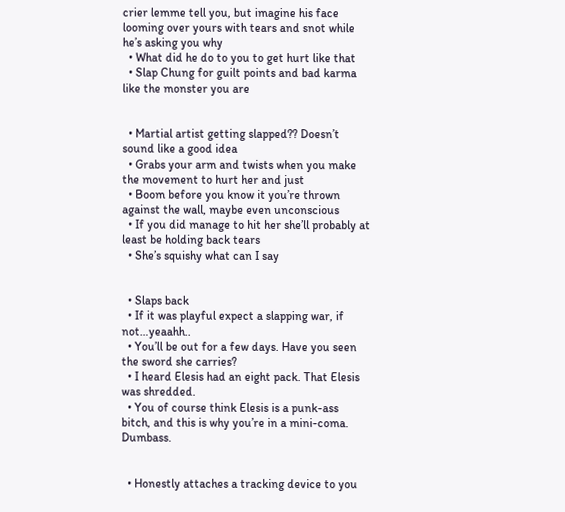crier lemme tell you, but imagine his face looming over yours with tears and snot while he’s asking you why
  • What did he do to you to get hurt like that
  • Slap Chung for guilt points and bad karma like the monster you are


  • Martial artist getting slapped?? Doesn’t sound like a good idea
  • Grabs your arm and twists when you make the movement to hurt her and just
  • Boom before you know it you’re thrown against the wall, maybe even unconscious
  • If you did manage to hit her she’ll probably at least be holding back tears
  • She’s squishy what can I say


  • Slaps back
  • If it was playful expect a slapping war, if not…yeaahh..
  • You’ll be out for a few days. Have you seen the sword she carries?
  • I heard Elesis had an eight pack. That Elesis was shredded.
  • You of course think Elesis is a punk-ass bitch, and this is why you’re in a mini-coma. Dumbass.


  • Honestly attaches a tracking device to you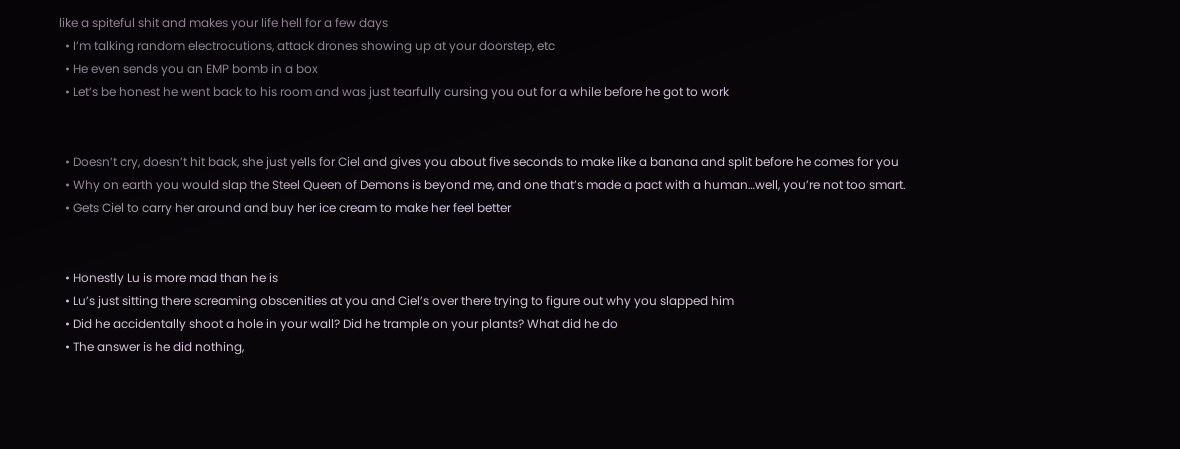like a spiteful shit and makes your life hell for a few days
  • I’m talking random electrocutions, attack drones showing up at your doorstep, etc
  • He even sends you an EMP bomb in a box
  • Let’s be honest he went back to his room and was just tearfully cursing you out for a while before he got to work


  • Doesn’t cry, doesn’t hit back, she just yells for Ciel and gives you about five seconds to make like a banana and split before he comes for you
  • Why on earth you would slap the Steel Queen of Demons is beyond me, and one that’s made a pact with a human…well, you’re not too smart.
  • Gets Ciel to carry her around and buy her ice cream to make her feel better


  • Honestly Lu is more mad than he is
  • Lu’s just sitting there screaming obscenities at you and Ciel’s over there trying to figure out why you slapped him
  • Did he accidentally shoot a hole in your wall? Did he trample on your plants? What did he do
  • The answer is he did nothing,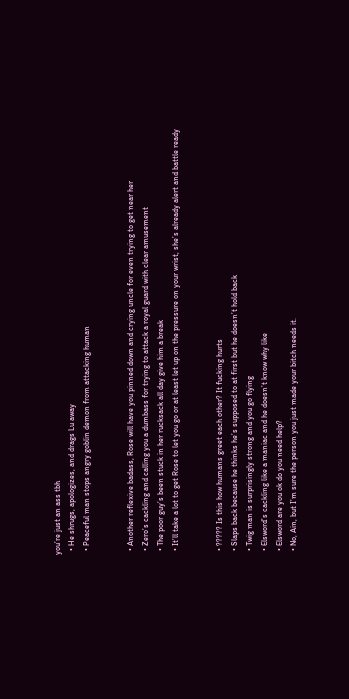you’re just an ass tbh
  • He shrugs, apologizes, and drags Lu away
  • Peaceful man stops angry goblin demon from attacking human


  • Another reflexive badass, Rose will have you pinned down and crying uncle for even trying to get near her
  • Zero’s cackling and calling you a dumbass for trying to attack a royal guard with clear amusement
  • The poor guy’s been stuck in her rucksack all day give him a break
  • It’ll take a lot to get Rose to let you go or at least let up on the pressure on your wrist, she’s already alert and battle ready


  • ????? Is this how humans greet each other? It fucking hurts
  • Slaps back because he thinks he’s supposed to at first but he doesn’t hold back
  • Twig man is surprisingly strong and you go flying
  • Elsword’s cackling like a maniac and he doesn’t know why like
  • Elsword are you ok do you need help?
  • No, Ain, but I’m sure the person you just made your bitch needs it.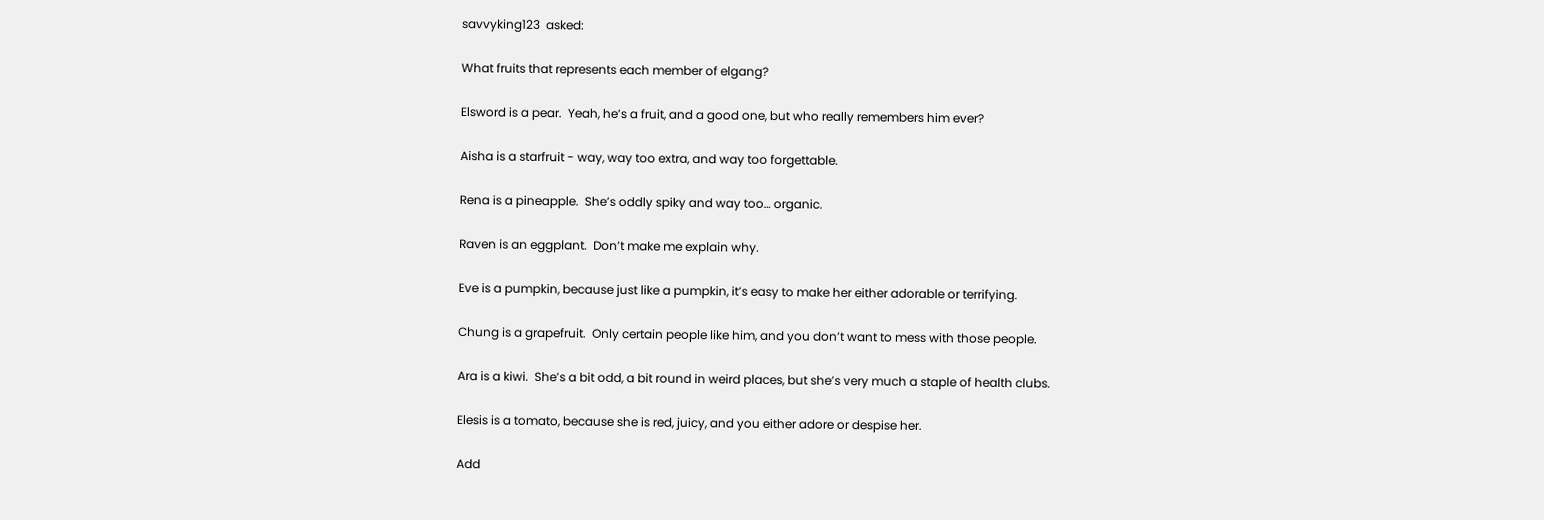savvyking123  asked:

What fruits that represents each member of elgang?

Elsword is a pear.  Yeah, he’s a fruit, and a good one, but who really remembers him ever?

Aisha is a starfruit - way, way too extra, and way too forgettable.

Rena is a pineapple.  She’s oddly spiky and way too… organic.

Raven is an eggplant.  Don’t make me explain why.

Eve is a pumpkin, because just like a pumpkin, it’s easy to make her either adorable or terrifying.

Chung is a grapefruit.  Only certain people like him, and you don’t want to mess with those people.

Ara is a kiwi.  She’s a bit odd, a bit round in weird places, but she’s very much a staple of health clubs.

Elesis is a tomato, because she is red, juicy, and you either adore or despise her.

Add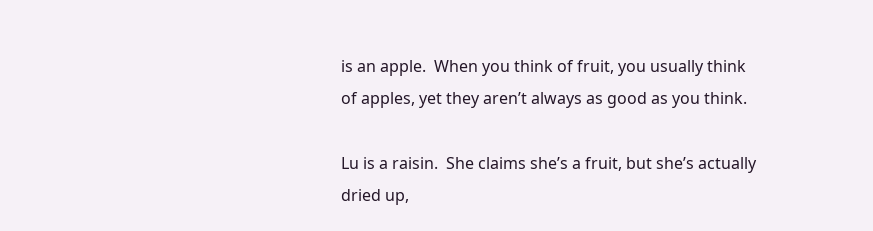is an apple.  When you think of fruit, you usually think of apples, yet they aren’t always as good as you think.

Lu is a raisin.  She claims she’s a fruit, but she’s actually dried up,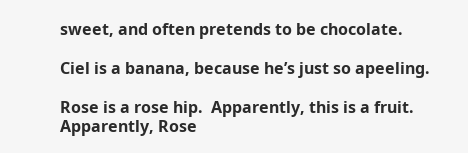sweet, and often pretends to be chocolate.

Ciel is a banana, because he’s just so apeeling.

Rose is a rose hip.  Apparently, this is a fruit.  Apparently, Rose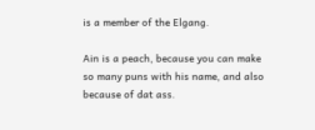is a member of the Elgang.

Ain is a peach, because you can make so many puns with his name, and also because of dat ass.